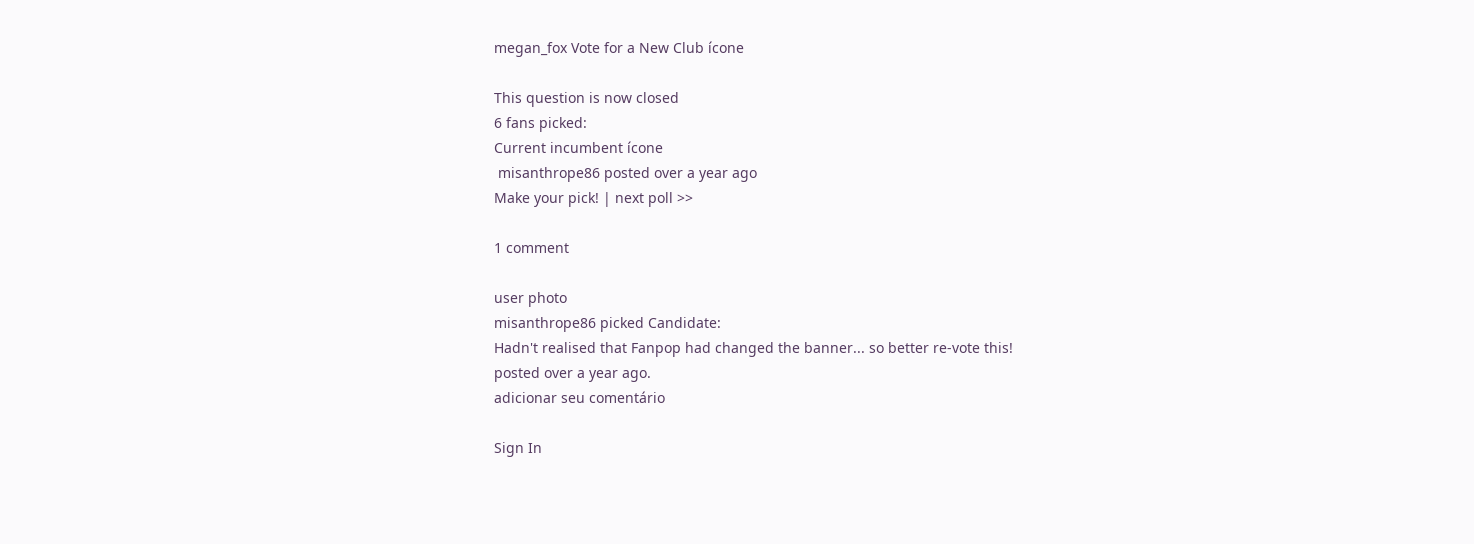megan_fox Vote for a New Club ícone

This question is now closed
6 fans picked:
Current incumbent ícone
 misanthrope86 posted over a year ago
Make your pick! | next poll >>

1 comment

user photo
misanthrope86 picked Candidate:
Hadn't realised that Fanpop had changed the banner... so better re-vote this!
posted over a year ago.
adicionar seu comentário

Sign In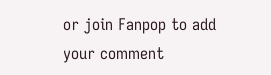or join Fanpop to add your comment